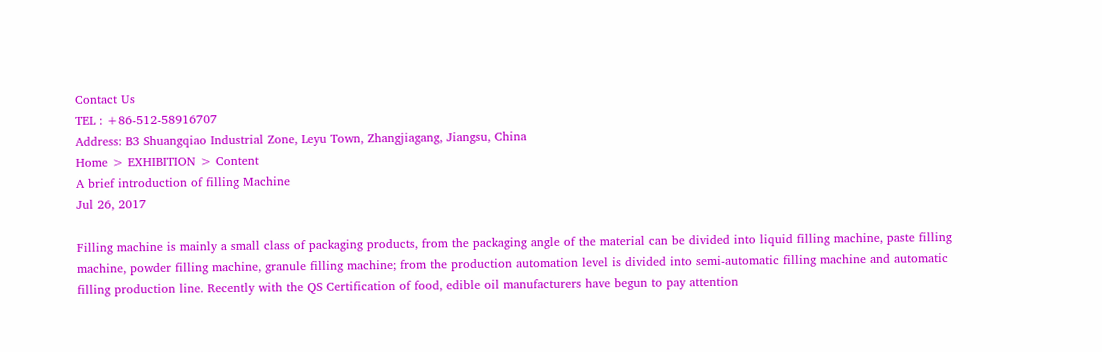Contact Us
TEL : +86-512-58916707
Address: B3 Shuangqiao Industrial Zone, Leyu Town, Zhangjiagang, Jiangsu, China
Home > EXHIBITION > Content
A brief introduction of filling Machine
Jul 26, 2017

Filling machine is mainly a small class of packaging products, from the packaging angle of the material can be divided into liquid filling machine, paste filling machine, powder filling machine, granule filling machine; from the production automation level is divided into semi-automatic filling machine and automatic filling production line. Recently with the QS Certification of food, edible oil manufacturers have begun to pay attention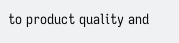to product quality and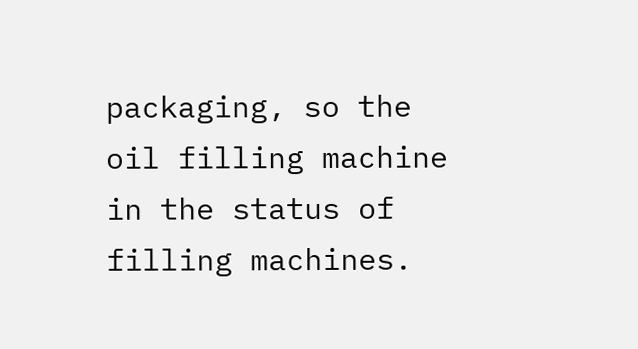packaging, so the oil filling machine in the status of filling machines.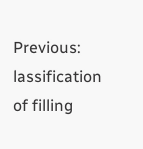Previous: lassification of filling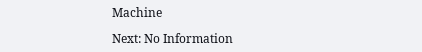Machine

Next: No Information